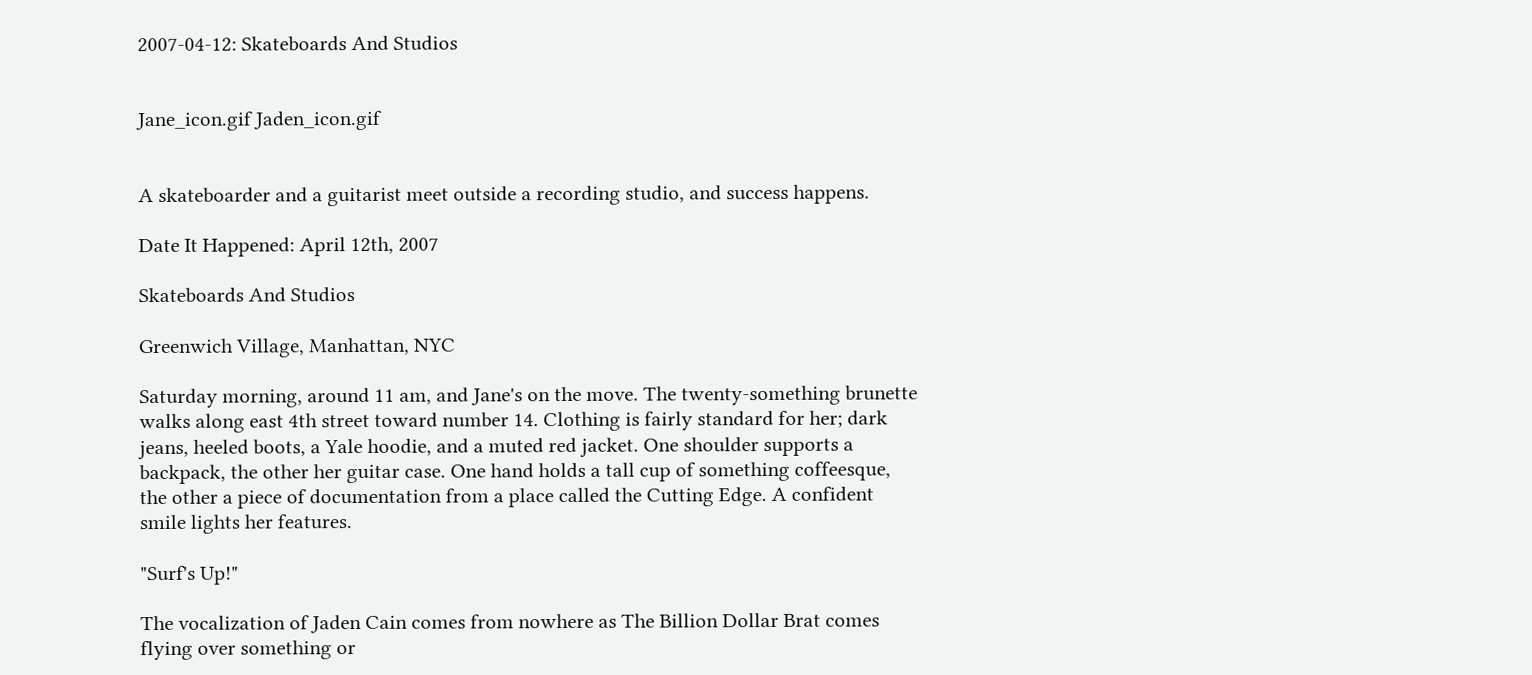2007-04-12: Skateboards And Studios


Jane_icon.gif Jaden_icon.gif


A skateboarder and a guitarist meet outside a recording studio, and success happens.

Date It Happened: April 12th, 2007

Skateboards And Studios

Greenwich Village, Manhattan, NYC

Saturday morning, around 11 am, and Jane's on the move. The twenty-something brunette walks along east 4th street toward number 14. Clothing is fairly standard for her; dark jeans, heeled boots, a Yale hoodie, and a muted red jacket. One shoulder supports a backpack, the other her guitar case. One hand holds a tall cup of something coffeesque, the other a piece of documentation from a place called the Cutting Edge. A confident smile lights her features.

"Surf's Up!"

The vocalization of Jaden Cain comes from nowhere as The Billion Dollar Brat comes flying over something or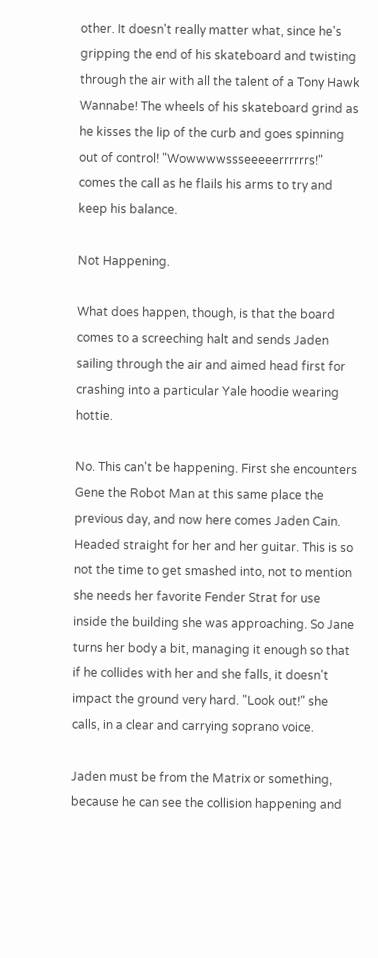other. It doesn't really matter what, since he's gripping the end of his skateboard and twisting through the air with all the talent of a Tony Hawk Wannabe! The wheels of his skateboard grind as he kisses the lip of the curb and goes spinning out of control! "Wowwwwssseeeeerrrrrrs!" comes the call as he flails his arms to try and keep his balance.

Not Happening.

What does happen, though, is that the board comes to a screeching halt and sends Jaden sailing through the air and aimed head first for crashing into a particular Yale hoodie wearing hottie.

No. This can't be happening. First she encounters Gene the Robot Man at this same place the previous day, and now here comes Jaden Cain. Headed straight for her and her guitar. This is so not the time to get smashed into, not to mention she needs her favorite Fender Strat for use inside the building she was approaching. So Jane turns her body a bit, managing it enough so that if he collides with her and she falls, it doesn't impact the ground very hard. "Look out!" she calls, in a clear and carrying soprano voice.

Jaden must be from the Matrix or something, because he can see the collision happening and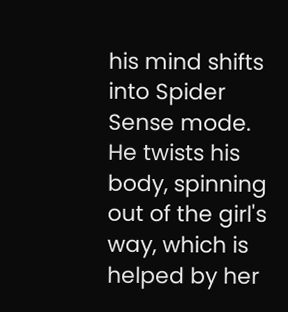his mind shifts into Spider Sense mode. He twists his body, spinning out of the girl's way, which is helped by her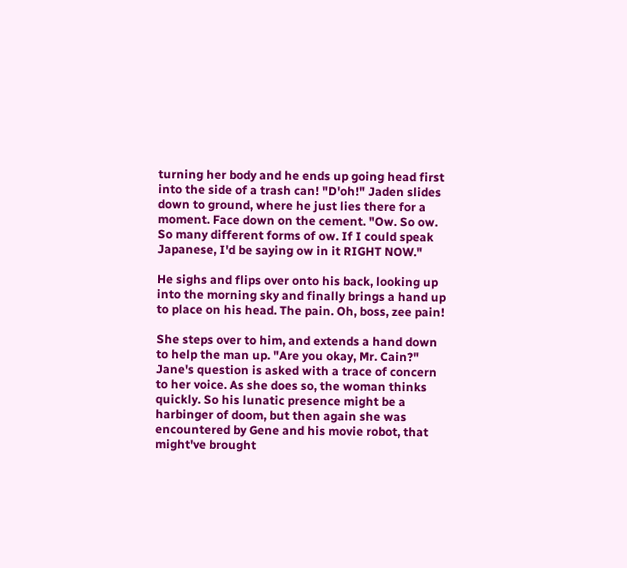turning her body and he ends up going head first into the side of a trash can! "D'oh!" Jaden slides down to ground, where he just lies there for a moment. Face down on the cement. "Ow. So ow. So many different forms of ow. If I could speak Japanese, I'd be saying ow in it RIGHT NOW."

He sighs and flips over onto his back, looking up into the morning sky and finally brings a hand up to place on his head. The pain. Oh, boss, zee pain!

She steps over to him, and extends a hand down to help the man up. "Are you okay, Mr. Cain?" Jane's question is asked with a trace of concern to her voice. As she does so, the woman thinks quickly. So his lunatic presence might be a harbinger of doom, but then again she was encountered by Gene and his movie robot, that might've brought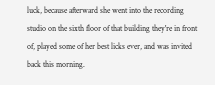luck, because afterward she went into the recording studio on the sixth floor of that building they're in front of, played some of her best licks ever, and was invited back this morning.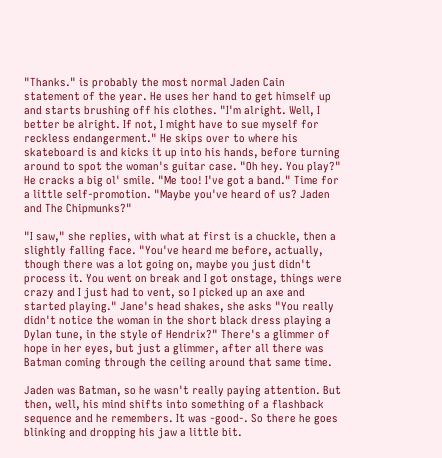"Thanks." is probably the most normal Jaden Cain statement of the year. He uses her hand to get himself up and starts brushing off his clothes. "I'm alright. Well, I better be alright. If not, I might have to sue myself for reckless endangerment." He skips over to where his skateboard is and kicks it up into his hands, before turning around to spot the woman's guitar case. "Oh hey. You play?" He cracks a big ol' smile. "Me too! I've got a band." Time for a little self-promotion. "Maybe you've heard of us? Jaden and The Chipmunks?"

"I saw," she replies, with what at first is a chuckle, then a slightly falling face. "You've heard me before, actually, though there was a lot going on, maybe you just didn't process it. You went on break and I got onstage, things were crazy and I just had to vent, so I picked up an axe and started playing." Jane's head shakes, she asks "You really didn't notice the woman in the short black dress playing a Dylan tune, in the style of Hendrix?" There's a glimmer of hope in her eyes, but just a glimmer, after all there was Batman coming through the ceiling around that same time.

Jaden was Batman, so he wasn't really paying attention. But then, well, his mind shifts into something of a flashback sequence and he remembers. It was -good-. So there he goes blinking and dropping his jaw a little bit.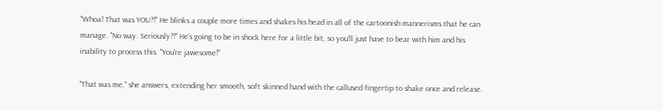"Whoa! That was YOU?!" He blinks a couple more times and shakes his head in all of the cartoonish mannerisms that he can manage. "No way. Seriously?!" He's going to be in shock here for a little bit, so you'll just have to bear with him and his inability to process this. "You're jawesome!"

"That was me," she answers, extending her smooth, soft skinned hand with the callused fingertip to shake once and release.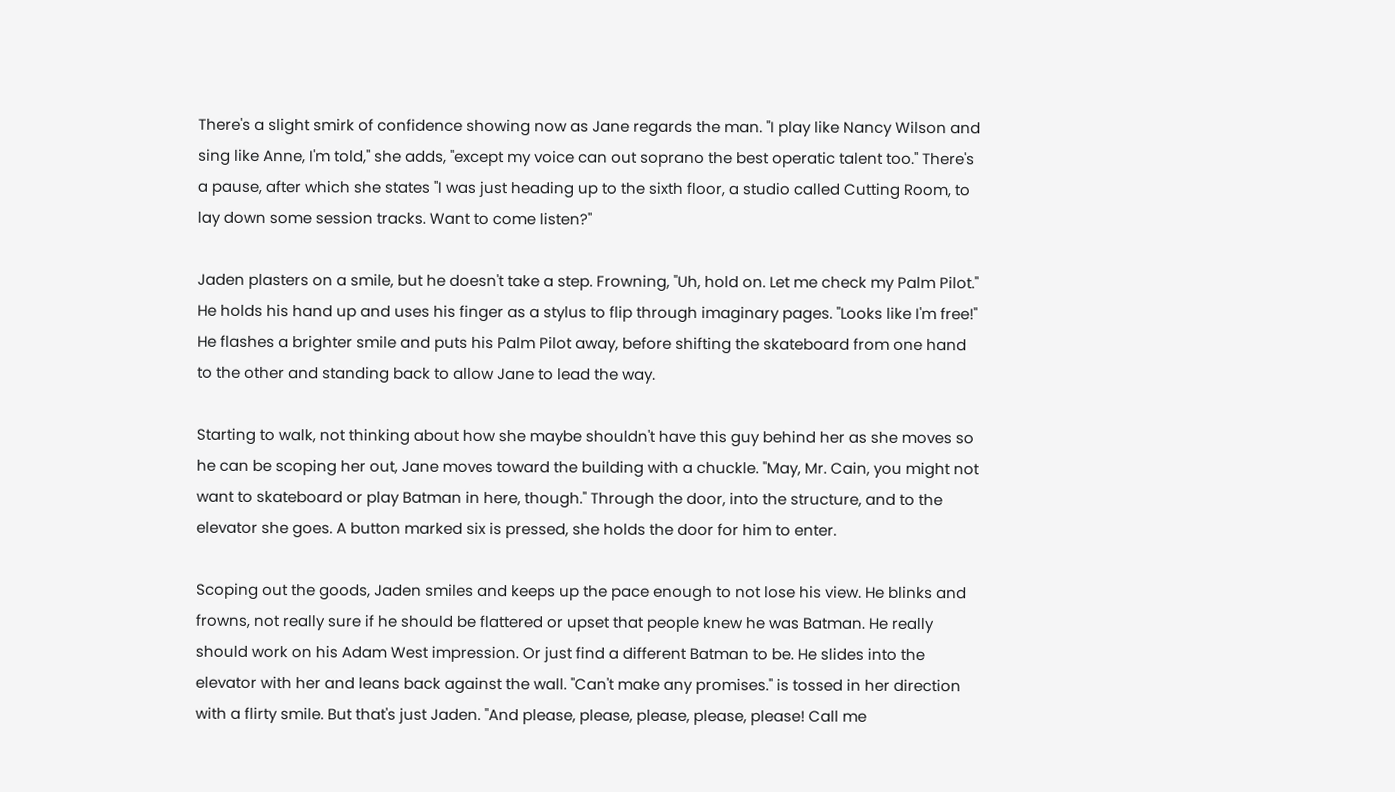There's a slight smirk of confidence showing now as Jane regards the man. "I play like Nancy Wilson and sing like Anne, I'm told," she adds, "except my voice can out soprano the best operatic talent too." There's a pause, after which she states "I was just heading up to the sixth floor, a studio called Cutting Room, to lay down some session tracks. Want to come listen?"

Jaden plasters on a smile, but he doesn't take a step. Frowning, "Uh, hold on. Let me check my Palm Pilot." He holds his hand up and uses his finger as a stylus to flip through imaginary pages. "Looks like I'm free!" He flashes a brighter smile and puts his Palm Pilot away, before shifting the skateboard from one hand to the other and standing back to allow Jane to lead the way.

Starting to walk, not thinking about how she maybe shouldn't have this guy behind her as she moves so he can be scoping her out, Jane moves toward the building with a chuckle. "May, Mr. Cain, you might not want to skateboard or play Batman in here, though." Through the door, into the structure, and to the elevator she goes. A button marked six is pressed, she holds the door for him to enter.

Scoping out the goods, Jaden smiles and keeps up the pace enough to not lose his view. He blinks and frowns, not really sure if he should be flattered or upset that people knew he was Batman. He really should work on his Adam West impression. Or just find a different Batman to be. He slides into the elevator with her and leans back against the wall. "Can't make any promises." is tossed in her direction with a flirty smile. But that's just Jaden. "And please, please, please, please, please! Call me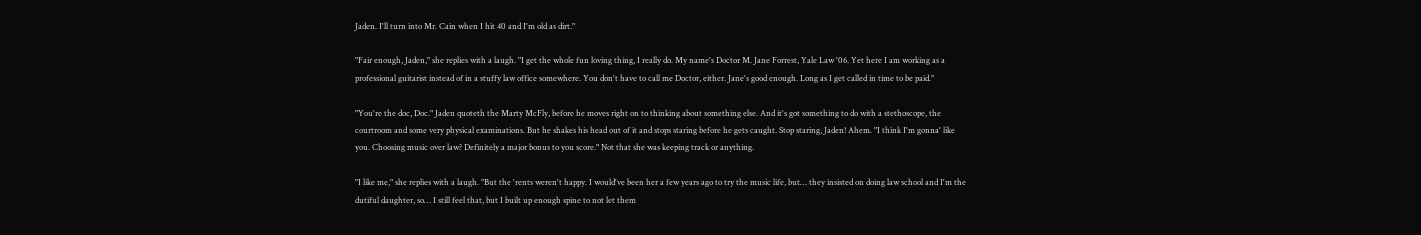Jaden. I'll turn into Mr. Cain when I hit 40 and I'm old as dirt."

"Fair enough, Jaden," she replies with a laugh. "I get the whole fun loving thing, I really do. My name's Doctor M. Jane Forrest, Yale Law '06. Yet here I am working as a professional guitarist instead of in a stuffy law office somewhere. You don't have to call me Doctor, either. Jane's good enough. Long as I get called in time to be paid."

"You're the doc, Doc." Jaden quoteth the Marty McFly, before he moves right on to thinking about something else. And it's got something to do with a stethoscope, the courtroom and some very physical examinations. But he shakes his head out of it and stops staring before he gets caught. Stop staring, Jaden! Ahem. "I think I'm gonna' like you. Choosing music over law? Definitely a major bonus to you score." Not that she was keeping track or anything.

"I like me," she replies with a laugh. "But the 'rents weren't happy. I would've been her a few years ago to try the music life, but… they insisted on doing law school and I'm the dutiful daughter, so… I still feel that, but I built up enough spine to not let them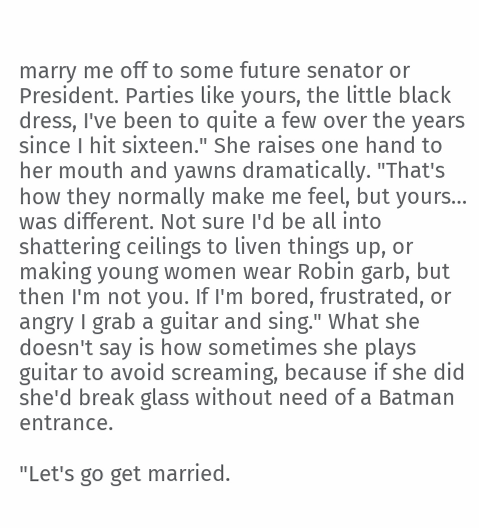marry me off to some future senator or President. Parties like yours, the little black dress, I've been to quite a few over the years since I hit sixteen." She raises one hand to her mouth and yawns dramatically. "That's how they normally make me feel, but yours… was different. Not sure I'd be all into shattering ceilings to liven things up, or making young women wear Robin garb, but then I'm not you. If I'm bored, frustrated, or angry I grab a guitar and sing." What she doesn't say is how sometimes she plays guitar to avoid screaming, because if she did she'd break glass without need of a Batman entrance.

"Let's go get married.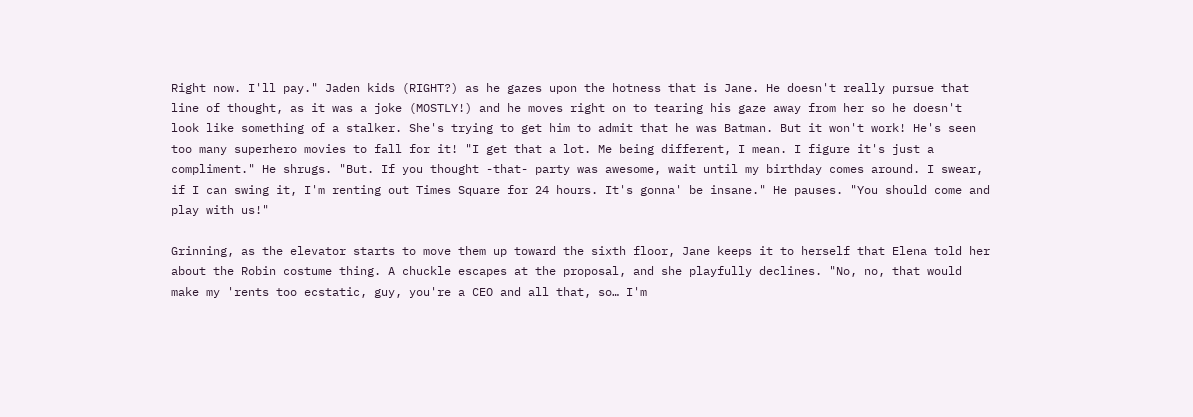Right now. I'll pay." Jaden kids (RIGHT?) as he gazes upon the hotness that is Jane. He doesn't really pursue that line of thought, as it was a joke (MOSTLY!) and he moves right on to tearing his gaze away from her so he doesn't look like something of a stalker. She's trying to get him to admit that he was Batman. But it won't work! He's seen too many superhero movies to fall for it! "I get that a lot. Me being different, I mean. I figure it's just a compliment." He shrugs. "But. If you thought -that- party was awesome, wait until my birthday comes around. I swear, if I can swing it, I'm renting out Times Square for 24 hours. It's gonna' be insane." He pauses. "You should come and play with us!"

Grinning, as the elevator starts to move them up toward the sixth floor, Jane keeps it to herself that Elena told her about the Robin costume thing. A chuckle escapes at the proposal, and she playfully declines. "No, no, that would make my 'rents too ecstatic, guy, you're a CEO and all that, so… I'm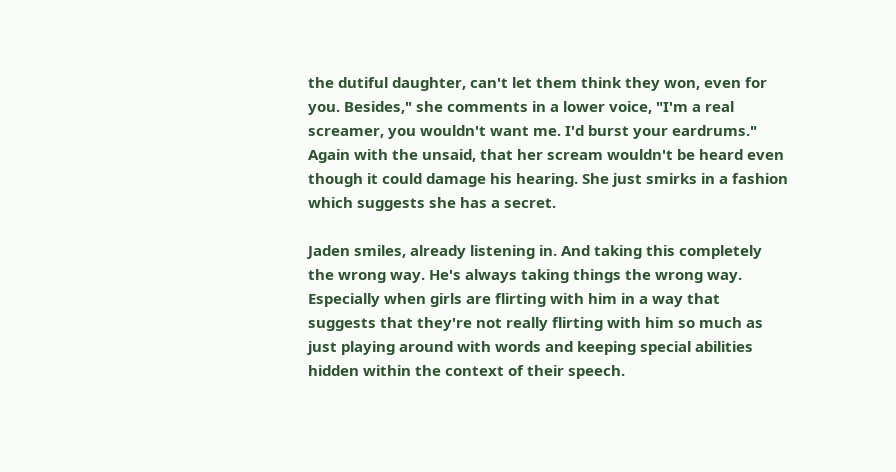the dutiful daughter, can't let them think they won, even for you. Besides," she comments in a lower voice, "I'm a real screamer, you wouldn't want me. I'd burst your eardrums." Again with the unsaid, that her scream wouldn't be heard even though it could damage his hearing. She just smirks in a fashion which suggests she has a secret.

Jaden smiles, already listening in. And taking this completely the wrong way. He's always taking things the wrong way. Especially when girls are flirting with him in a way that suggests that they're not really flirting with him so much as just playing around with words and keeping special abilities hidden within the context of their speech.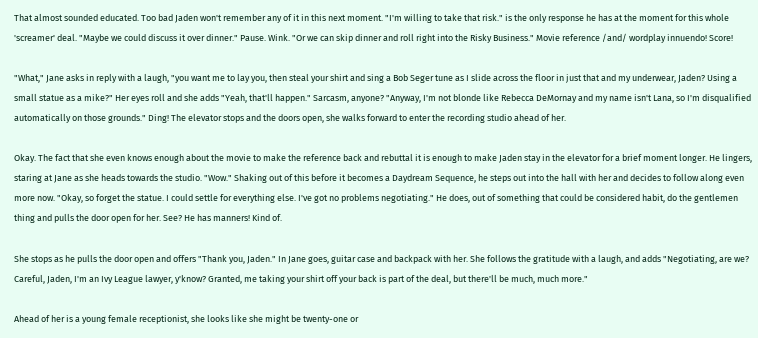That almost sounded educated. Too bad Jaden won't remember any of it in this next moment. "I'm willing to take that risk." is the only response he has at the moment for this whole 'screamer' deal. "Maybe we could discuss it over dinner." Pause. Wink. "Or we can skip dinner and roll right into the Risky Business." Movie reference /and/ wordplay innuendo! Score!

"What," Jane asks in reply with a laugh, "you want me to lay you, then steal your shirt and sing a Bob Seger tune as I slide across the floor in just that and my underwear, Jaden? Using a small statue as a mike?" Her eyes roll and she adds "Yeah, that'll happen." Sarcasm, anyone? "Anyway, I'm not blonde like Rebecca DeMornay and my name isn't Lana, so I'm disqualified automatically on those grounds." Ding! The elevator stops and the doors open, she walks forward to enter the recording studio ahead of her.

Okay. The fact that she even knows enough about the movie to make the reference back and rebuttal it is enough to make Jaden stay in the elevator for a brief moment longer. He lingers, staring at Jane as she heads towards the studio. "Wow." Shaking out of this before it becomes a Daydream Sequence, he steps out into the hall with her and decides to follow along even more now. "Okay, so forget the statue. I could settle for everything else. I've got no problems negotiating." He does, out of something that could be considered habit, do the gentlemen thing and pulls the door open for her. See? He has manners! Kind of.

She stops as he pulls the door open and offers "Thank you, Jaden." In Jane goes, guitar case and backpack with her. She follows the gratitude with a laugh, and adds "Negotiating, are we? Careful, Jaden, I'm an Ivy League lawyer, y'know? Granted, me taking your shirt off your back is part of the deal, but there'll be much, much more."

Ahead of her is a young female receptionist, she looks like she might be twenty-one or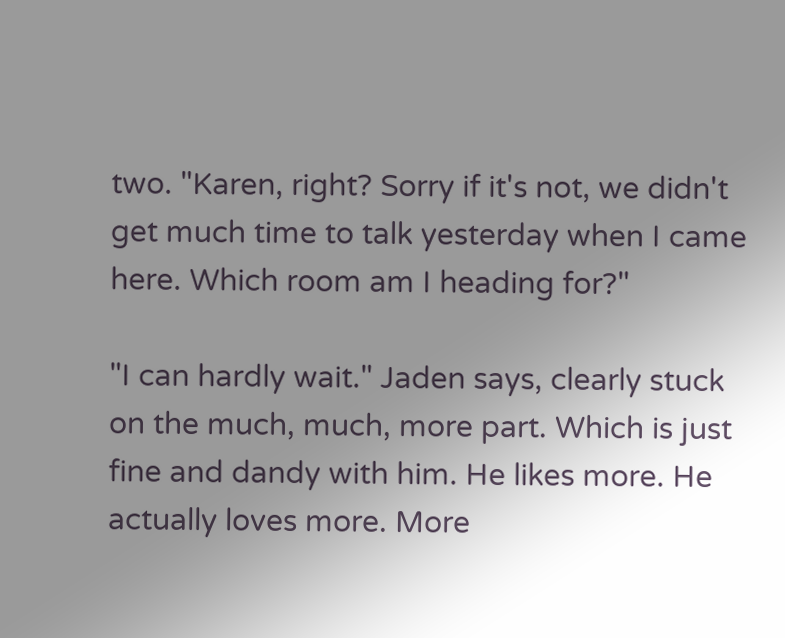two. "Karen, right? Sorry if it's not, we didn't get much time to talk yesterday when I came here. Which room am I heading for?"

"I can hardly wait." Jaden says, clearly stuck on the much, much, more part. Which is just fine and dandy with him. He likes more. He actually loves more. More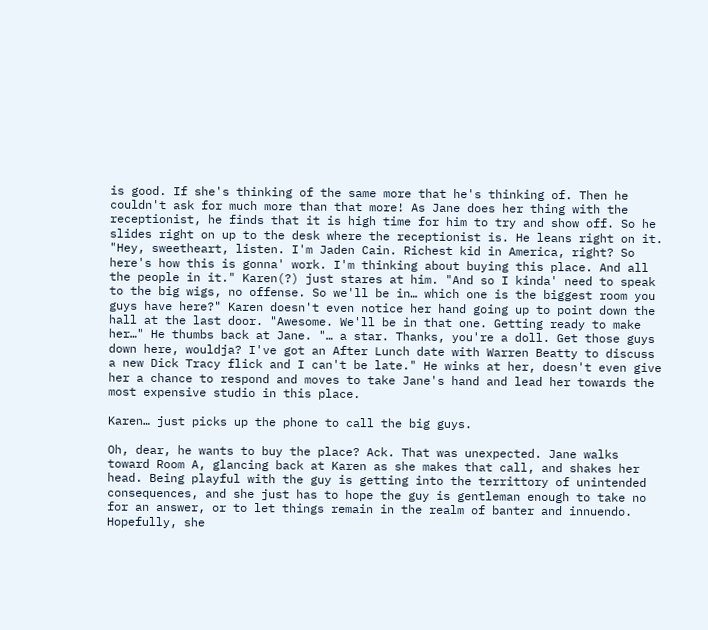is good. If she's thinking of the same more that he's thinking of. Then he couldn't ask for much more than that more! As Jane does her thing with the receptionist, he finds that it is high time for him to try and show off. So he slides right on up to the desk where the receptionist is. He leans right on it. "Hey, sweetheart, listen. I'm Jaden Cain. Richest kid in America, right? So here's how this is gonna' work. I'm thinking about buying this place. And all the people in it." Karen(?) just stares at him. "And so I kinda' need to speak to the big wigs, no offense. So we'll be in… which one is the biggest room you guys have here?" Karen doesn't even notice her hand going up to point down the hall at the last door. "Awesome. We'll be in that one. Getting ready to make her…" He thumbs back at Jane. "… a star. Thanks, you're a doll. Get those guys down here, wouldja? I've got an After Lunch date with Warren Beatty to discuss a new Dick Tracy flick and I can't be late." He winks at her, doesn't even give her a chance to respond and moves to take Jane's hand and lead her towards the most expensive studio in this place.

Karen… just picks up the phone to call the big guys.

Oh, dear, he wants to buy the place? Ack. That was unexpected. Jane walks toward Room A, glancing back at Karen as she makes that call, and shakes her head. Being playful with the guy is getting into the territtory of unintended consequences, and she just has to hope the guy is gentleman enough to take no for an answer, or to let things remain in the realm of banter and innuendo. Hopefully, she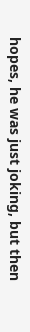hopes, he was just joking, but then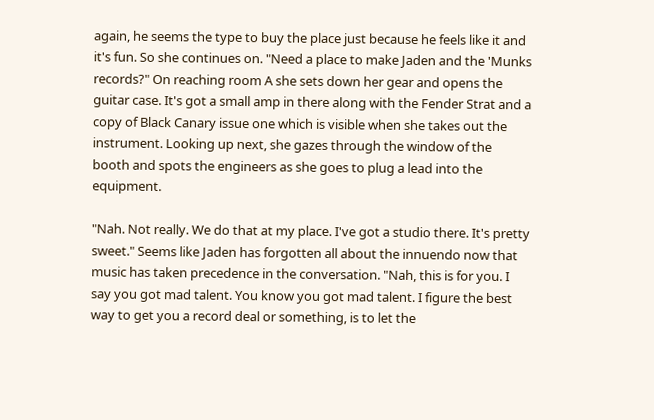again, he seems the type to buy the place just because he feels like it and it's fun. So she continues on. "Need a place to make Jaden and the 'Munks records?" On reaching room A she sets down her gear and opens the guitar case. It's got a small amp in there along with the Fender Strat and a copy of Black Canary issue one which is visible when she takes out the instrument. Looking up next, she gazes through the window of the booth and spots the engineers as she goes to plug a lead into the equipment.

"Nah. Not really. We do that at my place. I've got a studio there. It's pretty sweet." Seems like Jaden has forgotten all about the innuendo now that music has taken precedence in the conversation. "Nah, this is for you. I say you got mad talent. You know you got mad talent. I figure the best way to get you a record deal or something, is to let the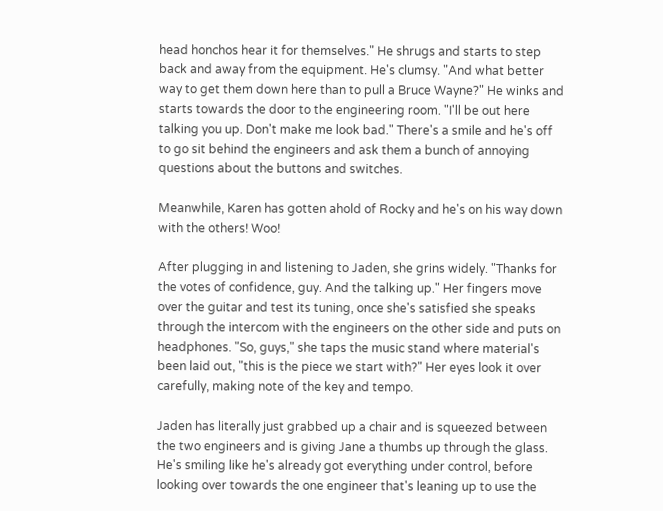head honchos hear it for themselves." He shrugs and starts to step back and away from the equipment. He's clumsy. "And what better way to get them down here than to pull a Bruce Wayne?" He winks and starts towards the door to the engineering room. "I'll be out here talking you up. Don't make me look bad." There's a smile and he's off to go sit behind the engineers and ask them a bunch of annoying questions about the buttons and switches.

Meanwhile, Karen has gotten ahold of Rocky and he's on his way down with the others! Woo!

After plugging in and listening to Jaden, she grins widely. "Thanks for the votes of confidence, guy. And the talking up." Her fingers move over the guitar and test its tuning, once she's satisfied she speaks through the intercom with the engineers on the other side and puts on headphones. "So, guys," she taps the music stand where material's been laid out, "this is the piece we start with?" Her eyes look it over carefully, making note of the key and tempo.

Jaden has literally just grabbed up a chair and is squeezed between the two engineers and is giving Jane a thumbs up through the glass. He's smiling like he's already got everything under control, before looking over towards the one engineer that's leaning up to use the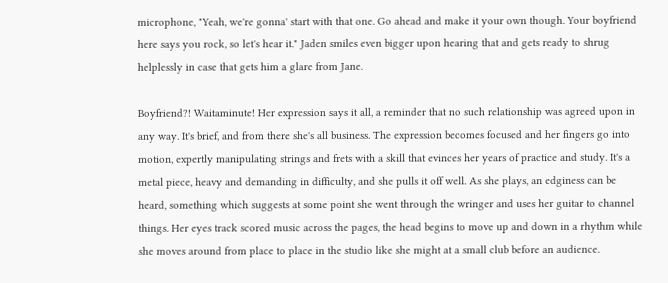microphone, "Yeah, we're gonna' start with that one. Go ahead and make it your own though. Your boyfriend here says you rock, so let's hear it." Jaden smiles even bigger upon hearing that and gets ready to shrug helplessly in case that gets him a glare from Jane.

Boyfriend?! Waitaminute! Her expression says it all, a reminder that no such relationship was agreed upon in any way. It's brief, and from there she's all business. The expression becomes focused and her fingers go into motion, expertly manipulating strings and frets with a skill that evinces her years of practice and study. It's a metal piece, heavy and demanding in difficulty, and she pulls it off well. As she plays, an edginess can be heard, something which suggests at some point she went through the wringer and uses her guitar to channel things. Her eyes track scored music across the pages, the head begins to move up and down in a rhythm while she moves around from place to place in the studio like she might at a small club before an audience.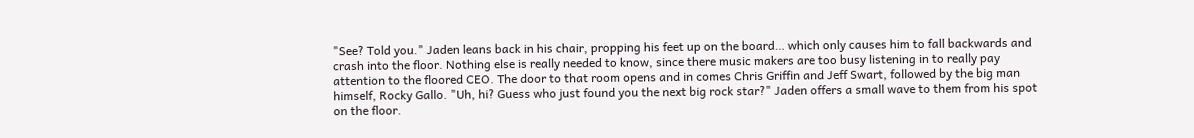"See? Told you." Jaden leans back in his chair, propping his feet up on the board… which only causes him to fall backwards and crash into the floor. Nothing else is really needed to know, since there music makers are too busy listening in to really pay attention to the floored CEO. The door to that room opens and in comes Chris Griffin and Jeff Swart, followed by the big man himself, Rocky Gallo. "Uh, hi? Guess who just found you the next big rock star?" Jaden offers a small wave to them from his spot on the floor.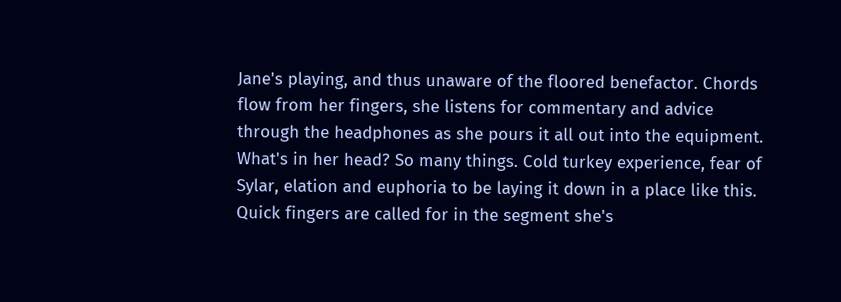Jane's playing, and thus unaware of the floored benefactor. Chords flow from her fingers, she listens for commentary and advice through the headphones as she pours it all out into the equipment. What's in her head? So many things. Cold turkey experience, fear of Sylar, elation and euphoria to be laying it down in a place like this. Quick fingers are called for in the segment she's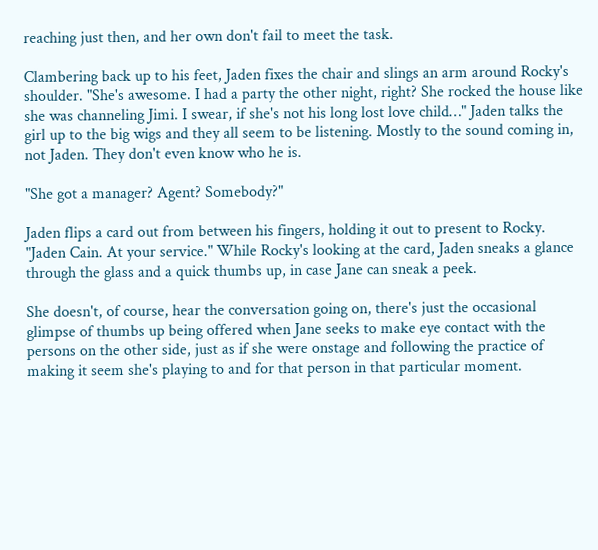reaching just then, and her own don't fail to meet the task.

Clambering back up to his feet, Jaden fixes the chair and slings an arm around Rocky's shoulder. "She's awesome. I had a party the other night, right? She rocked the house like she was channeling Jimi. I swear, if she's not his long lost love child…" Jaden talks the girl up to the big wigs and they all seem to be listening. Mostly to the sound coming in, not Jaden. They don't even know who he is.

"She got a manager? Agent? Somebody?"

Jaden flips a card out from between his fingers, holding it out to present to Rocky. "Jaden Cain. At your service." While Rocky's looking at the card, Jaden sneaks a glance through the glass and a quick thumbs up, in case Jane can sneak a peek.

She doesn't, of course, hear the conversation going on, there's just the occasional glimpse of thumbs up being offered when Jane seeks to make eye contact with the persons on the other side, just as if she were onstage and following the practice of making it seem she's playing to and for that person in that particular moment.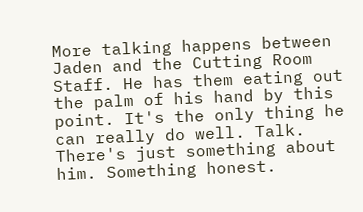More talking happens between Jaden and the Cutting Room Staff. He has them eating out the palm of his hand by this point. It's the only thing he can really do well. Talk. There's just something about him. Something honest.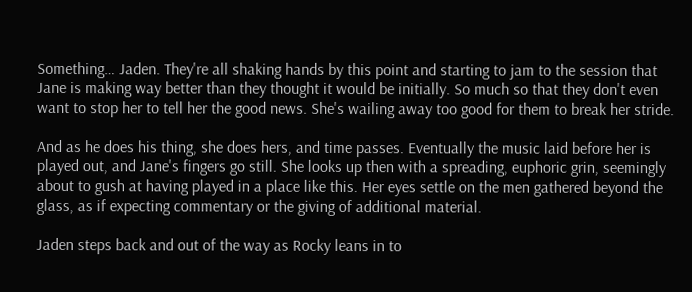Something… Jaden. They're all shaking hands by this point and starting to jam to the session that Jane is making way better than they thought it would be initially. So much so that they don't even want to stop her to tell her the good news. She's wailing away too good for them to break her stride.

And as he does his thing, she does hers, and time passes. Eventually the music laid before her is played out, and Jane's fingers go still. She looks up then with a spreading, euphoric grin, seemingly about to gush at having played in a place like this. Her eyes settle on the men gathered beyond the glass, as if expecting commentary or the giving of additional material.

Jaden steps back and out of the way as Rocky leans in to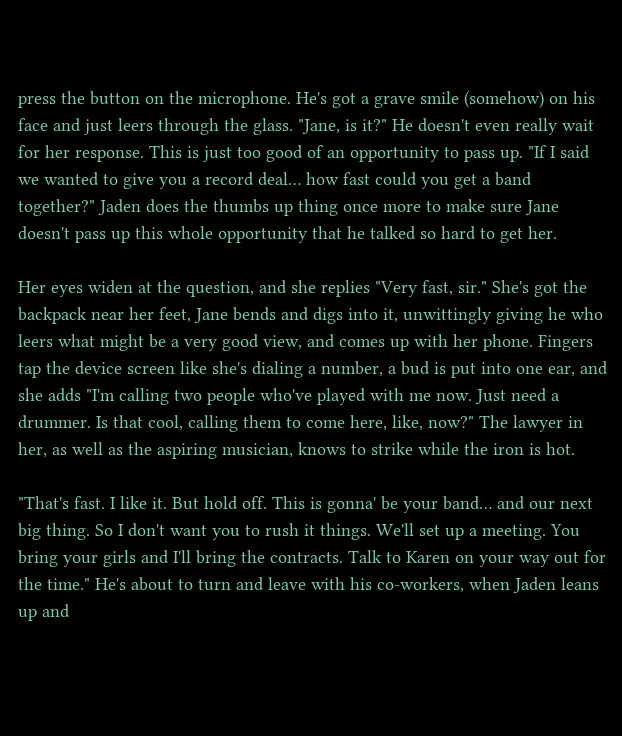press the button on the microphone. He's got a grave smile (somehow) on his face and just leers through the glass. "Jane, is it?" He doesn't even really wait for her response. This is just too good of an opportunity to pass up. "If I said we wanted to give you a record deal… how fast could you get a band together?" Jaden does the thumbs up thing once more to make sure Jane doesn't pass up this whole opportunity that he talked so hard to get her.

Her eyes widen at the question, and she replies "Very fast, sir." She's got the backpack near her feet, Jane bends and digs into it, unwittingly giving he who leers what might be a very good view, and comes up with her phone. Fingers tap the device screen like she's dialing a number, a bud is put into one ear, and she adds "I'm calling two people who've played with me now. Just need a drummer. Is that cool, calling them to come here, like, now?" The lawyer in her, as well as the aspiring musician, knows to strike while the iron is hot.

"That's fast. I like it. But hold off. This is gonna' be your band… and our next big thing. So I don't want you to rush it things. We'll set up a meeting. You bring your girls and I'll bring the contracts. Talk to Karen on your way out for the time." He's about to turn and leave with his co-workers, when Jaden leans up and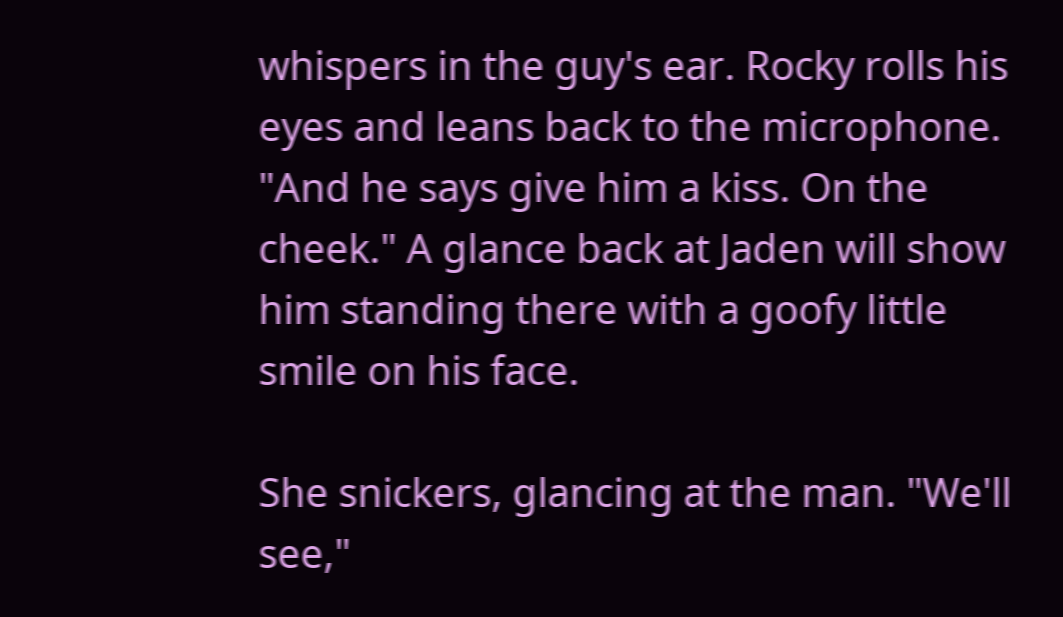whispers in the guy's ear. Rocky rolls his eyes and leans back to the microphone. "And he says give him a kiss. On the cheek." A glance back at Jaden will show him standing there with a goofy little smile on his face.

She snickers, glancing at the man. "We'll see,"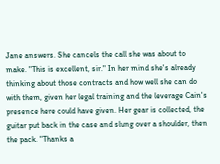Jane answers. She cancels the call she was about to make. "This is excellent, sir." In her mind she's already thinking about those contracts and how well she can do with them, given her legal training and the leverage Cain's presence here could have given. Her gear is collected, the guitar put back in the case and slung over a shoulder, then the pack. "Thanks a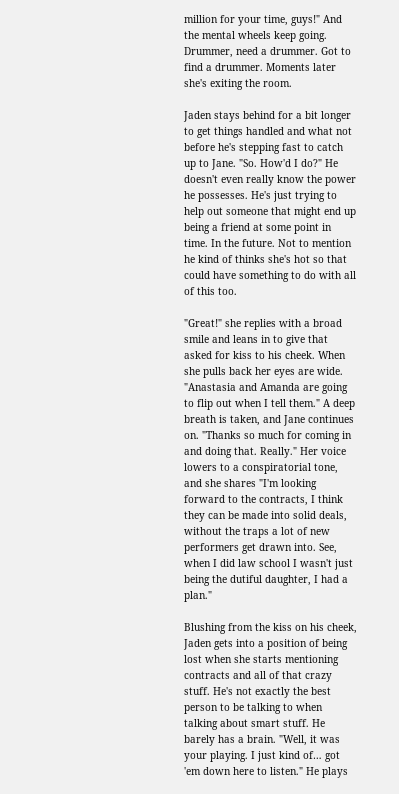million for your time, guys!" And the mental wheels keep going. Drummer, need a drummer. Got to find a drummer. Moments later she's exiting the room.

Jaden stays behind for a bit longer to get things handled and what not before he's stepping fast to catch up to Jane. "So. How'd I do?" He doesn't even really know the power he possesses. He's just trying to help out someone that might end up being a friend at some point in time. In the future. Not to mention he kind of thinks she's hot so that could have something to do with all of this too.

"Great!" she replies with a broad smile and leans in to give that asked for kiss to his cheek. When she pulls back her eyes are wide. "Anastasia and Amanda are going to flip out when I tell them." A deep breath is taken, and Jane continues on. "Thanks so much for coming in and doing that. Really." Her voice lowers to a conspiratorial tone, and she shares "I'm looking forward to the contracts, I think they can be made into solid deals, without the traps a lot of new performers get drawn into. See, when I did law school I wasn't just being the dutiful daughter, I had a plan."

Blushing from the kiss on his cheek, Jaden gets into a position of being lost when she starts mentioning contracts and all of that crazy stuff. He's not exactly the best person to be talking to when talking about smart stuff. He barely has a brain. "Well, it was your playing. I just kind of… got 'em down here to listen." He plays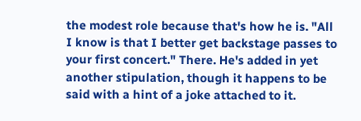the modest role because that's how he is. "All I know is that I better get backstage passes to your first concert." There. He's added in yet another stipulation, though it happens to be said with a hint of a joke attached to it.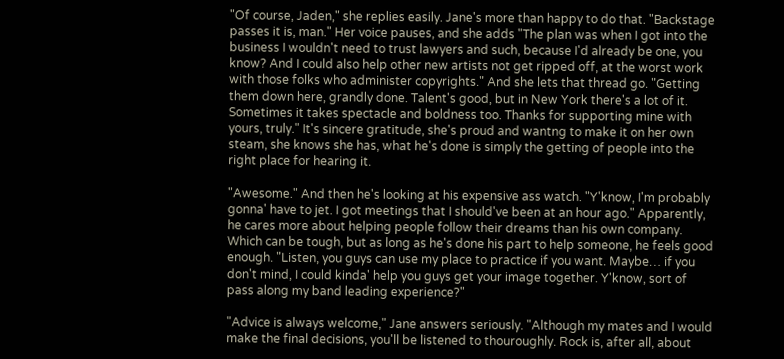"Of course, Jaden," she replies easily. Jane's more than happy to do that. "Backstage passes it is, man." Her voice pauses, and she adds "The plan was when I got into the business I wouldn't need to trust lawyers and such, because I'd already be one, you know? And I could also help other new artists not get ripped off, at the worst work with those folks who administer copyrights." And she lets that thread go. "Getting them down here, grandly done. Talent's good, but in New York there's a lot of it. Sometimes it takes spectacle and boldness too. Thanks for supporting mine with yours, truly." It's sincere gratitude, she's proud and wantng to make it on her own steam, she knows she has, what he's done is simply the getting of people into the right place for hearing it.

"Awesome." And then he's looking at his expensive ass watch. "Y'know, I'm probably gonna' have to jet. I got meetings that I should've been at an hour ago." Apparently, he cares more about helping people follow their dreams than his own company. Which can be tough, but as long as he's done his part to help someone, he feels good enough. "Listen, you guys can use my place to practice if you want. Maybe… if you don't mind, I could kinda' help you guys get your image together. Y'know, sort of pass along my band leading experience?"

"Advice is always welcome," Jane answers seriously. "Although my mates and I would make the final decisions, you'll be listened to thouroughly. Rock is, after all, about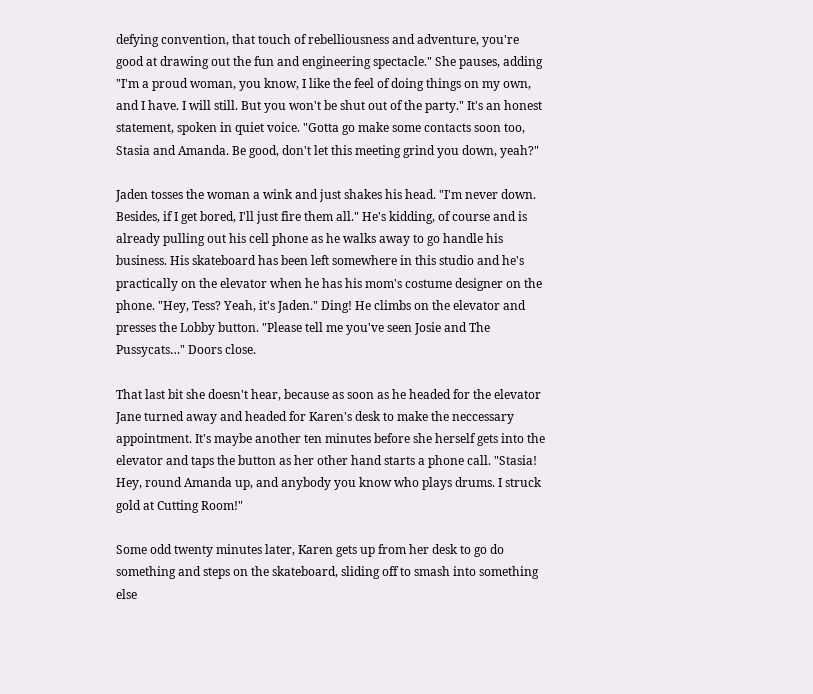defying convention, that touch of rebelliousness and adventure, you're good at drawing out the fun and engineering spectacle." She pauses, adding "I'm a proud woman, you know, I like the feel of doing things on my own, and I have. I will still. But you won't be shut out of the party." It's an honest statement, spoken in quiet voice. "Gotta go make some contacts soon too, Stasia and Amanda. Be good, don't let this meeting grind you down, yeah?"

Jaden tosses the woman a wink and just shakes his head. "I'm never down. Besides, if I get bored, I'll just fire them all." He's kidding, of course and is already pulling out his cell phone as he walks away to go handle his business. His skateboard has been left somewhere in this studio and he's practically on the elevator when he has his mom's costume designer on the phone. "Hey, Tess? Yeah, it's Jaden." Ding! He climbs on the elevator and presses the Lobby button. "Please tell me you've seen Josie and The Pussycats…" Doors close.

That last bit she doesn't hear, because as soon as he headed for the elevator Jane turned away and headed for Karen's desk to make the neccessary appointment. It's maybe another ten minutes before she herself gets into the elevator and taps the button as her other hand starts a phone call. "Stasia! Hey, round Amanda up, and anybody you know who plays drums. I struck gold at Cutting Room!"

Some odd twenty minutes later, Karen gets up from her desk to go do something and steps on the skateboard, sliding off to smash into something else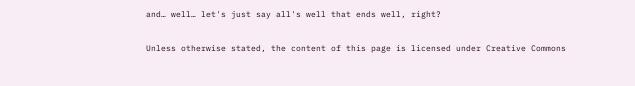and… well… let's just say all's well that ends well, right?

Unless otherwise stated, the content of this page is licensed under Creative Commons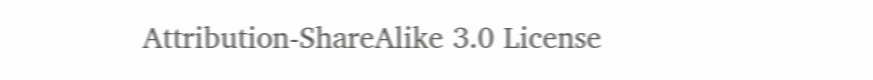Attribution-ShareAlike 3.0 License